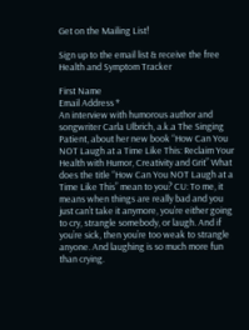Get on the Mailing List!

Sign up to the email list & receive the free Health and Symptom Tracker

First Name
Email Address *
An interview with humorous author and songwriter Carla Ulbrich, a.k.a The Singing Patient, about her new book “How Can You NOT Laugh at a Time Like This: Reclaim Your Health with Humor, Creativity and Grit” What does the title “How Can You NOT Laugh at a Time Like This” mean to you? CU: To me, it means when things are really bad and you just can’t take it anymore, you’re either going to cry, strangle somebody, or laugh. And if you’re sick, then you’re too weak to strangle anyone. And laughing is so much more fun than crying.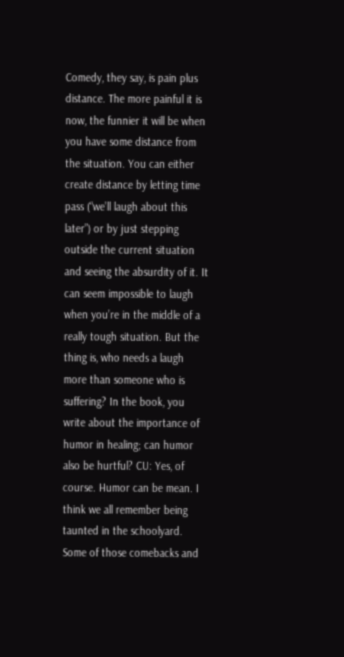Comedy, they say, is pain plus distance. The more painful it is now, the funnier it will be when you have some distance from the situation. You can either create distance by letting time pass (“we’ll laugh about this later”) or by just stepping outside the current situation and seeing the absurdity of it. It can seem impossible to laugh when you’re in the middle of a really tough situation. But the thing is, who needs a laugh more than someone who is suffering? In the book, you write about the importance of humor in healing; can humor also be hurtful? CU: Yes, of course. Humor can be mean. I think we all remember being taunted in the schoolyard. Some of those comebacks and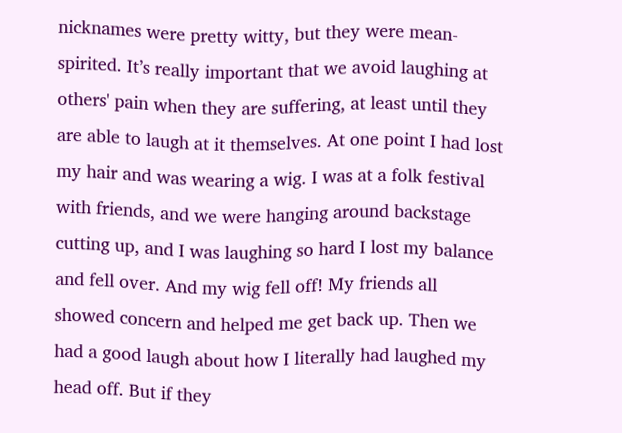nicknames were pretty witty, but they were mean-spirited. It’s really important that we avoid laughing at others' pain when they are suffering, at least until they are able to laugh at it themselves. At one point I had lost my hair and was wearing a wig. I was at a folk festival with friends, and we were hanging around backstage cutting up, and I was laughing so hard I lost my balance and fell over. And my wig fell off! My friends all showed concern and helped me get back up. Then we had a good laugh about how I literally had laughed my head off. But if they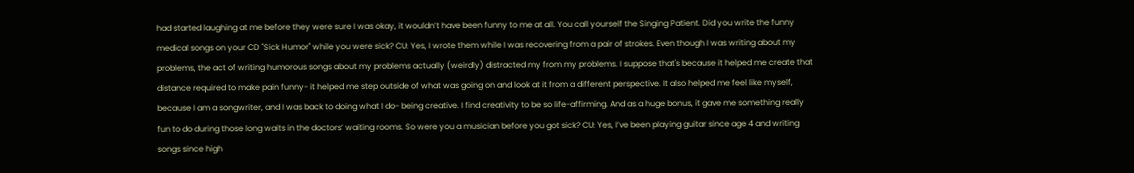had started laughing at me before they were sure I was okay, it wouldn’t have been funny to me at all. You call yourself the Singing Patient. Did you write the funny medical songs on your CD "Sick Humor" while you were sick? CU: Yes, I wrote them while I was recovering from a pair of strokes. Even though I was writing about my problems, the act of writing humorous songs about my problems actually (weirdly) distracted my from my problems. I suppose that's because it helped me create that distance required to make pain funny- it helped me step outside of what was going on and look at it from a different perspective. It also helped me feel like myself, because I am a songwriter, and I was back to doing what I do- being creative. I find creativity to be so life-affirming. And as a huge bonus, it gave me something really fun to do during those long waits in the doctors’ waiting rooms. So were you a musician before you got sick? CU: Yes, I’ve been playing guitar since age 4 and writing songs since high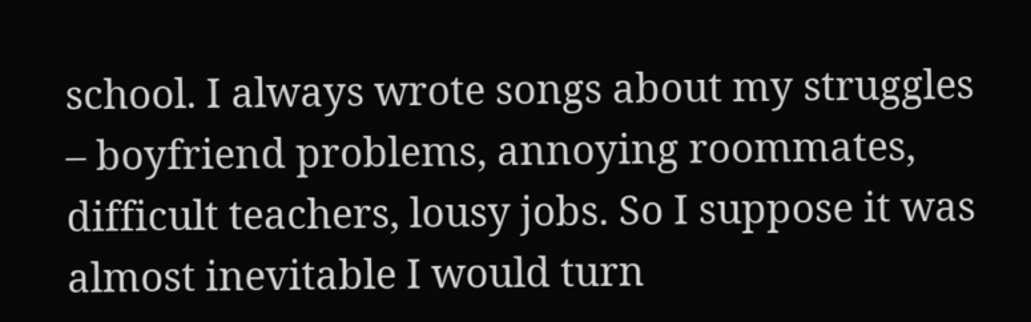school. I always wrote songs about my struggles – boyfriend problems, annoying roommates, difficult teachers, lousy jobs. So I suppose it was almost inevitable I would turn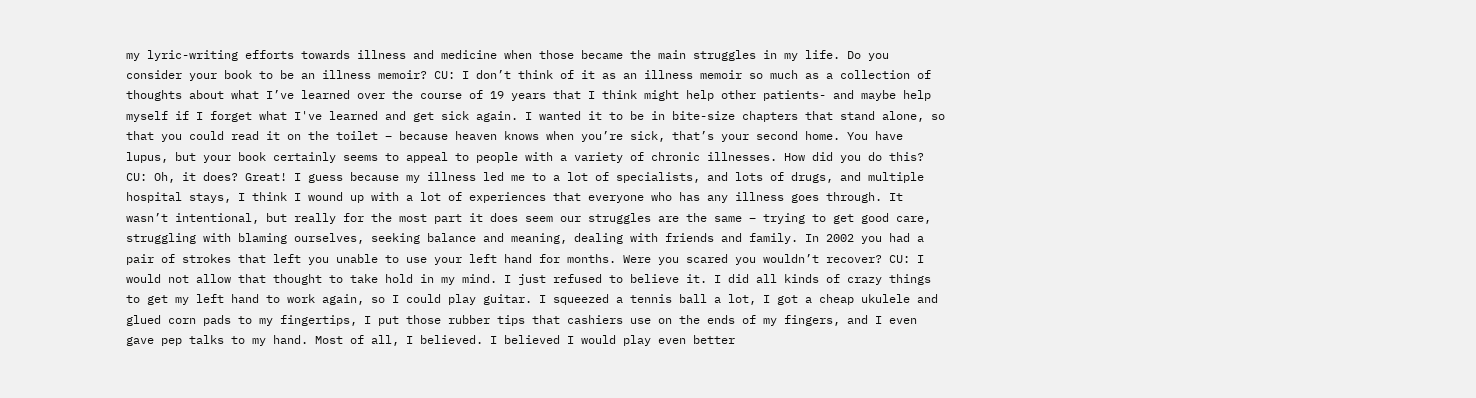my lyric-writing efforts towards illness and medicine when those became the main struggles in my life. Do you consider your book to be an illness memoir? CU: I don’t think of it as an illness memoir so much as a collection of thoughts about what I’ve learned over the course of 19 years that I think might help other patients- and maybe help myself if I forget what I've learned and get sick again. I wanted it to be in bite-size chapters that stand alone, so that you could read it on the toilet – because heaven knows when you’re sick, that’s your second home. You have lupus, but your book certainly seems to appeal to people with a variety of chronic illnesses. How did you do this? CU: Oh, it does? Great! I guess because my illness led me to a lot of specialists, and lots of drugs, and multiple hospital stays, I think I wound up with a lot of experiences that everyone who has any illness goes through. It wasn’t intentional, but really for the most part it does seem our struggles are the same – trying to get good care, struggling with blaming ourselves, seeking balance and meaning, dealing with friends and family. In 2002 you had a pair of strokes that left you unable to use your left hand for months. Were you scared you wouldn’t recover? CU: I would not allow that thought to take hold in my mind. I just refused to believe it. I did all kinds of crazy things to get my left hand to work again, so I could play guitar. I squeezed a tennis ball a lot, I got a cheap ukulele and glued corn pads to my fingertips, I put those rubber tips that cashiers use on the ends of my fingers, and I even gave pep talks to my hand. Most of all, I believed. I believed I would play even better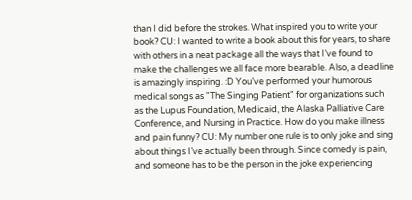than I did before the strokes. What inspired you to write your book? CU: I wanted to write a book about this for years, to share with others in a neat package all the ways that I’ve found to make the challenges we all face more bearable. Also, a deadline is amazingly inspiring. :D You’ve performed your humorous medical songs as "The Singing Patient" for organizations such as the Lupus Foundation, Medicaid, the Alaska Palliative Care Conference, and Nursing in Practice. How do you make illness and pain funny? CU: My number one rule is to only joke and sing about things I’ve actually been through. Since comedy is pain, and someone has to be the person in the joke experiencing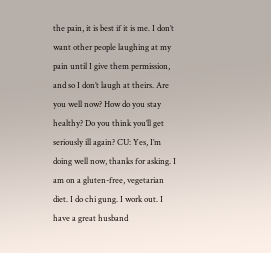the pain, it is best if it is me. I don’t want other people laughing at my pain until I give them permission, and so I don’t laugh at theirs. Are you well now? How do you stay healthy? Do you think you’ll get seriously ill again? CU: Yes, I’m doing well now, thanks for asking. I am on a gluten-free, vegetarian diet. I do chi gung. I work out. I have a great husband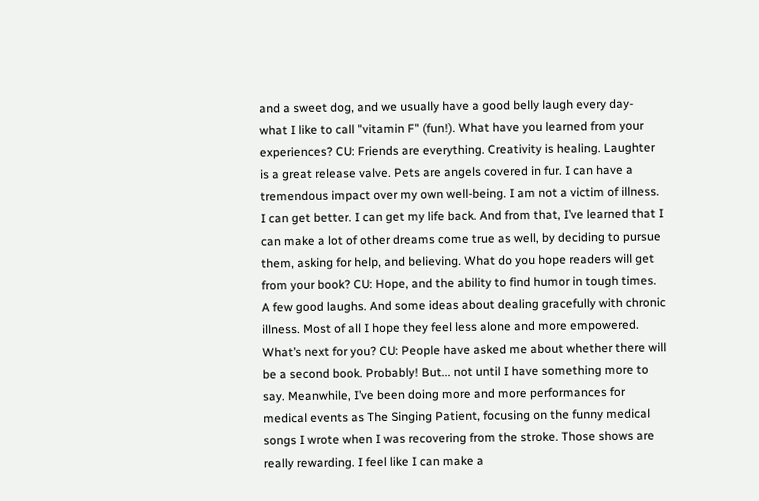and a sweet dog, and we usually have a good belly laugh every day- what I like to call "vitamin F" (fun!). What have you learned from your experiences? CU: Friends are everything. Creativity is healing. Laughter is a great release valve. Pets are angels covered in fur. I can have a tremendous impact over my own well-being. I am not a victim of illness. I can get better. I can get my life back. And from that, I’ve learned that I can make a lot of other dreams come true as well, by deciding to pursue them, asking for help, and believing. What do you hope readers will get from your book? CU: Hope, and the ability to find humor in tough times. A few good laughs. And some ideas about dealing gracefully with chronic illness. Most of all I hope they feel less alone and more empowered. What’s next for you? CU: People have asked me about whether there will be a second book. Probably! But... not until I have something more to say. Meanwhile, I’ve been doing more and more performances for medical events as The Singing Patient, focusing on the funny medical songs I wrote when I was recovering from the stroke. Those shows are really rewarding. I feel like I can make a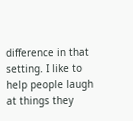difference in that setting. I like to help people laugh at things they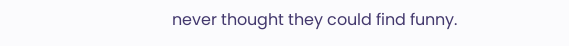never thought they could find funny.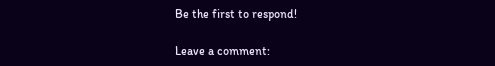Be the first to respond!

Leave a comment: